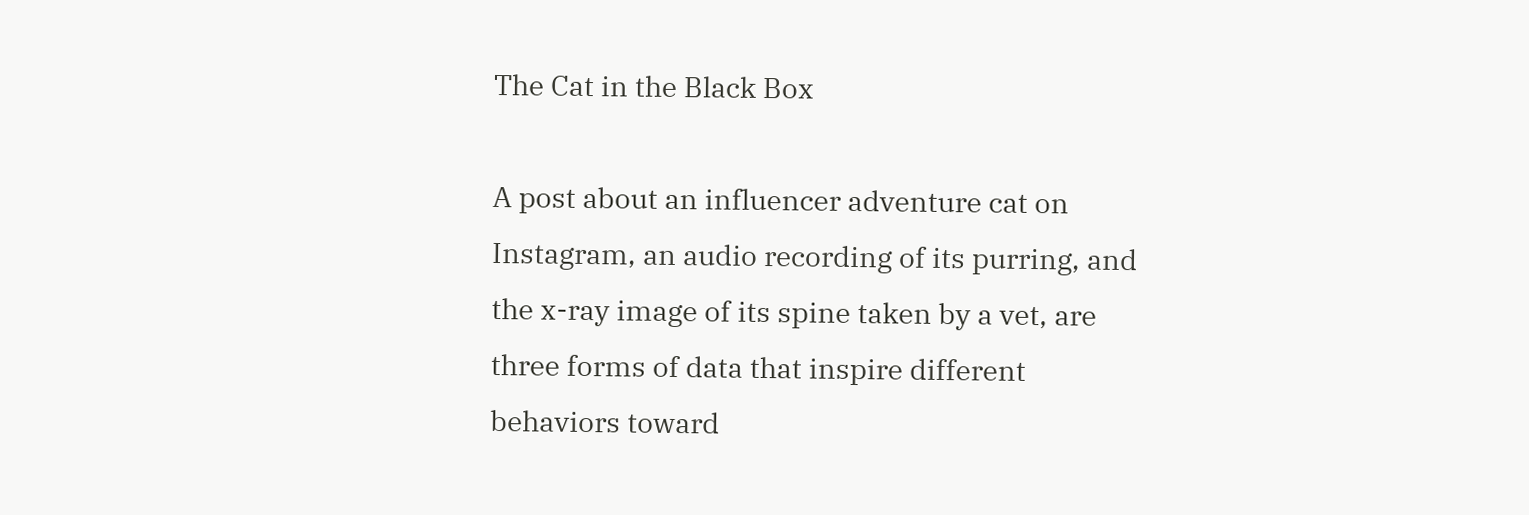The Cat in the Black Box

A post about an influencer adventure cat on Instagram, an audio recording of its purring, and the x-ray image of its spine taken by a vet, are three forms of data that inspire different behaviors toward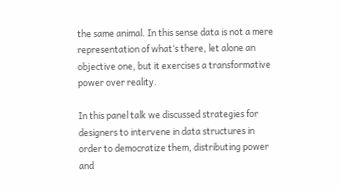the same animal. In this sense data is not a mere representation of what‘s there, let alone an objective one, but it exercises a transformative power over reality.

In this panel talk we discussed strategies for designers to intervene in data structures in order to democratize them, distributing power and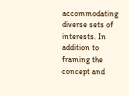accommodating diverse sets of interests. In addition to framing the concept and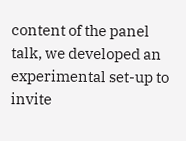content of the panel talk, we developed an experimental set-up to invite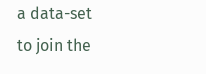a data-set to join the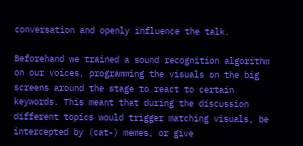conversation and openly influence the talk.

Beforehand we trained a sound recognition algorithm on our voices, programming the visuals on the big screens around the stage to react to certain keywords. This meant that during the discussion different topics would trigger matching visuals, be intercepted by (cat-) memes, or give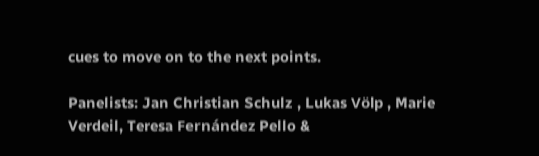cues to move on to the next points.

Panelists: Jan Christian Schulz , Lukas Völp , Marie Verdeil, Teresa Fernández Pello &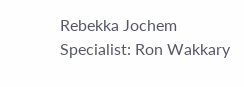Rebekka Jochem
Specialist: Ron Wakkary